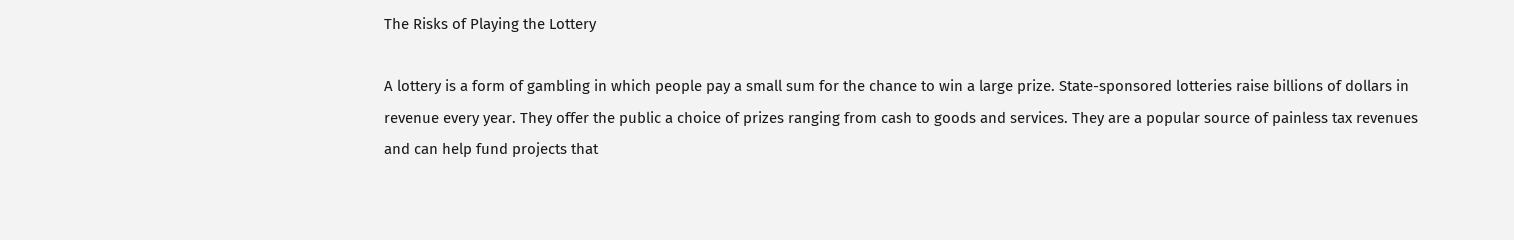The Risks of Playing the Lottery

A lottery is a form of gambling in which people pay a small sum for the chance to win a large prize. State-sponsored lotteries raise billions of dollars in revenue every year. They offer the public a choice of prizes ranging from cash to goods and services. They are a popular source of painless tax revenues and can help fund projects that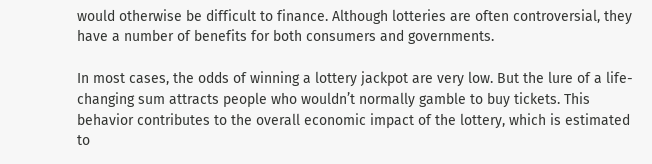would otherwise be difficult to finance. Although lotteries are often controversial, they have a number of benefits for both consumers and governments.

In most cases, the odds of winning a lottery jackpot are very low. But the lure of a life-changing sum attracts people who wouldn’t normally gamble to buy tickets. This behavior contributes to the overall economic impact of the lottery, which is estimated to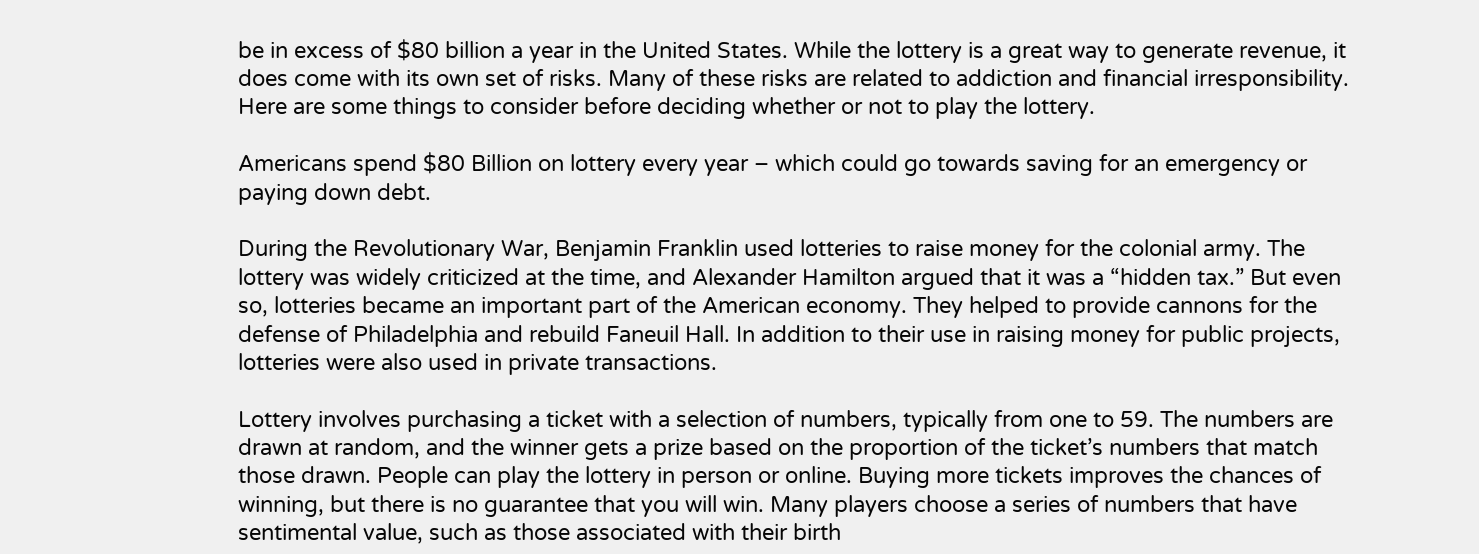be in excess of $80 billion a year in the United States. While the lottery is a great way to generate revenue, it does come with its own set of risks. Many of these risks are related to addiction and financial irresponsibility. Here are some things to consider before deciding whether or not to play the lottery.

Americans spend $80 Billion on lottery every year – which could go towards saving for an emergency or paying down debt.

During the Revolutionary War, Benjamin Franklin used lotteries to raise money for the colonial army. The lottery was widely criticized at the time, and Alexander Hamilton argued that it was a “hidden tax.” But even so, lotteries became an important part of the American economy. They helped to provide cannons for the defense of Philadelphia and rebuild Faneuil Hall. In addition to their use in raising money for public projects, lotteries were also used in private transactions.

Lottery involves purchasing a ticket with a selection of numbers, typically from one to 59. The numbers are drawn at random, and the winner gets a prize based on the proportion of the ticket’s numbers that match those drawn. People can play the lottery in person or online. Buying more tickets improves the chances of winning, but there is no guarantee that you will win. Many players choose a series of numbers that have sentimental value, such as those associated with their birth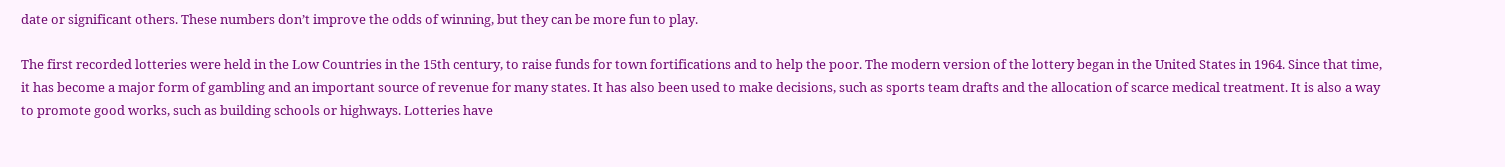date or significant others. These numbers don’t improve the odds of winning, but they can be more fun to play.

The first recorded lotteries were held in the Low Countries in the 15th century, to raise funds for town fortifications and to help the poor. The modern version of the lottery began in the United States in 1964. Since that time, it has become a major form of gambling and an important source of revenue for many states. It has also been used to make decisions, such as sports team drafts and the allocation of scarce medical treatment. It is also a way to promote good works, such as building schools or highways. Lotteries have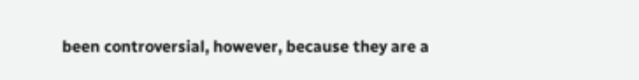been controversial, however, because they are a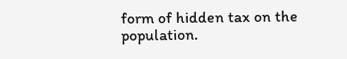form of hidden tax on the population.